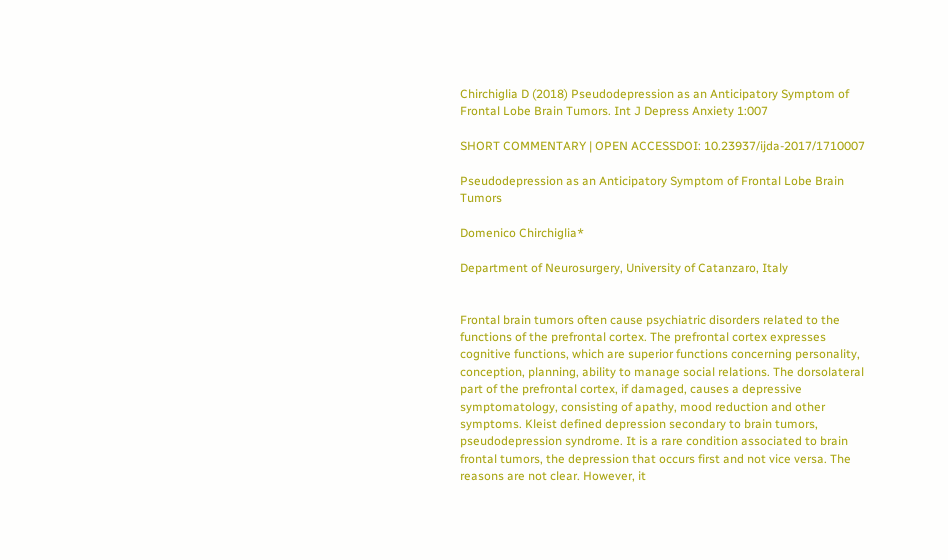Chirchiglia D (2018) Pseudodepression as an Anticipatory Symptom of Frontal Lobe Brain Tumors. Int J Depress Anxiety 1:007

SHORT COMMENTARY | OPEN ACCESSDOI: 10.23937/ijda-2017/1710007

Pseudodepression as an Anticipatory Symptom of Frontal Lobe Brain Tumors

Domenico Chirchiglia*

Department of Neurosurgery, University of Catanzaro, Italy


Frontal brain tumors often cause psychiatric disorders related to the functions of the prefrontal cortex. The prefrontal cortex expresses cognitive functions, which are superior functions concerning personality, conception, planning, ability to manage social relations. The dorsolateral part of the prefrontal cortex, if damaged, causes a depressive symptomatology, consisting of apathy, mood reduction and other symptoms. Kleist defined depression secondary to brain tumors, pseudodepression syndrome. It is a rare condition associated to brain frontal tumors, the depression that occurs first and not vice versa. The reasons are not clear. However, it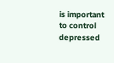is important to control depressed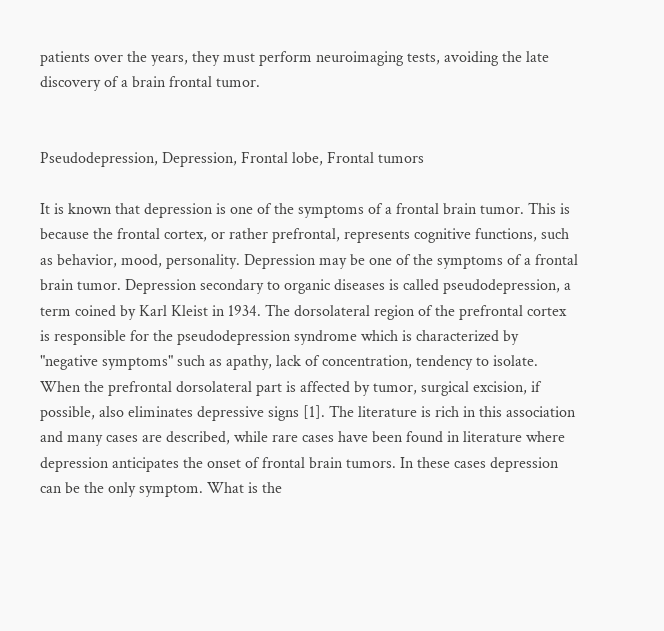patients over the years, they must perform neuroimaging tests, avoiding the late discovery of a brain frontal tumor.


Pseudodepression, Depression, Frontal lobe, Frontal tumors

It is known that depression is one of the symptoms of a frontal brain tumor. This is because the frontal cortex, or rather prefrontal, represents cognitive functions, such as behavior, mood, personality. Depression may be one of the symptoms of a frontal brain tumor. Depression secondary to organic diseases is called pseudodepression, a term coined by Karl Kleist in 1934. The dorsolateral region of the prefrontal cortex is responsible for the pseudodepression syndrome which is characterized by "negative symptoms" such as apathy, lack of concentration, tendency to isolate. When the prefrontal dorsolateral part is affected by tumor, surgical excision, if possible, also eliminates depressive signs [1]. The literature is rich in this association and many cases are described, while rare cases have been found in literature where depression anticipates the onset of frontal brain tumors. In these cases depression can be the only symptom. What is the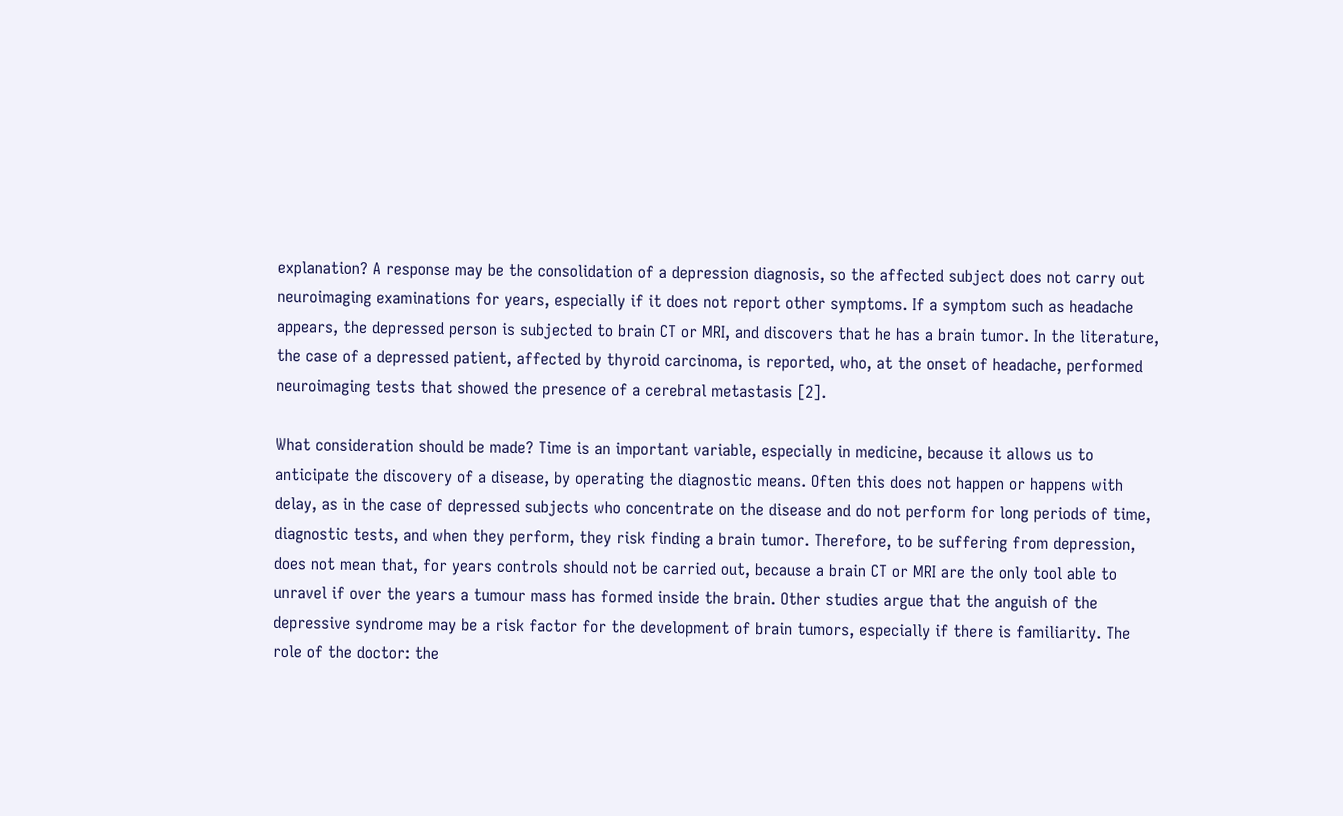explanation? A response may be the consolidation of a depression diagnosis, so the affected subject does not carry out neuroimaging examinations for years, especially if it does not report other symptoms. If a symptom such as headache appears, the depressed person is subjected to brain CT or MRI, and discovers that he has a brain tumor. In the literature, the case of a depressed patient, affected by thyroid carcinoma, is reported, who, at the onset of headache, performed neuroimaging tests that showed the presence of a cerebral metastasis [2].

What consideration should be made? Time is an important variable, especially in medicine, because it allows us to anticipate the discovery of a disease, by operating the diagnostic means. Often this does not happen or happens with delay, as in the case of depressed subjects who concentrate on the disease and do not perform for long periods of time, diagnostic tests, and when they perform, they risk finding a brain tumor. Therefore, to be suffering from depression, does not mean that, for years controls should not be carried out, because a brain CT or MRI are the only tool able to unravel if over the years a tumour mass has formed inside the brain. Other studies argue that the anguish of the depressive syndrome may be a risk factor for the development of brain tumors, especially if there is familiarity. The role of the doctor: the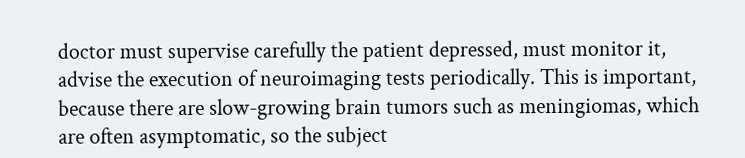doctor must supervise carefully the patient depressed, must monitor it, advise the execution of neuroimaging tests periodically. This is important, because there are slow-growing brain tumors such as meningiomas, which are often asymptomatic, so the subject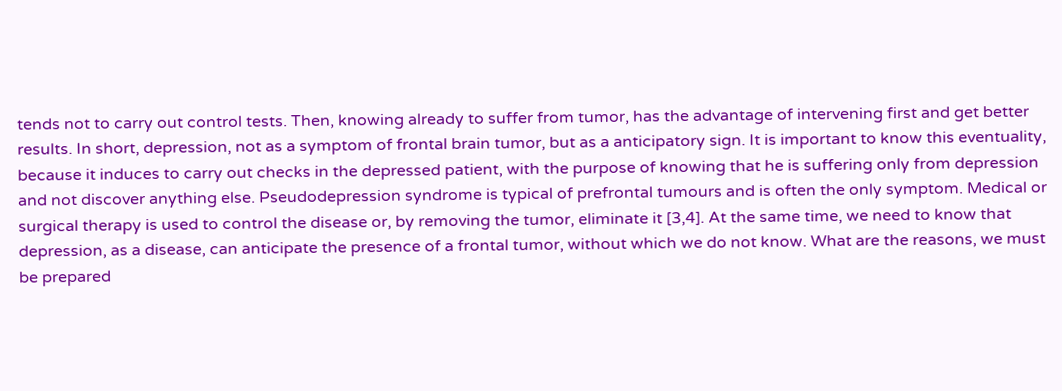tends not to carry out control tests. Then, knowing already to suffer from tumor, has the advantage of intervening first and get better results. In short, depression, not as a symptom of frontal brain tumor, but as a anticipatory sign. It is important to know this eventuality, because it induces to carry out checks in the depressed patient, with the purpose of knowing that he is suffering only from depression and not discover anything else. Pseudodepression syndrome is typical of prefrontal tumours and is often the only symptom. Medical or surgical therapy is used to control the disease or, by removing the tumor, eliminate it [3,4]. At the same time, we need to know that depression, as a disease, can anticipate the presence of a frontal tumor, without which we do not know. What are the reasons, we must be prepared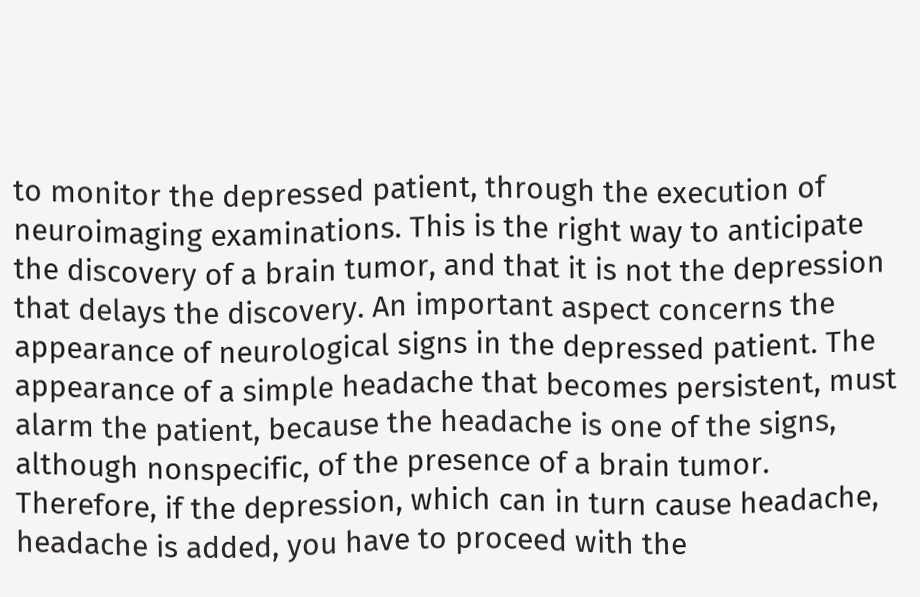to monitor the depressed patient, through the execution of neuroimaging examinations. This is the right way to anticipate the discovery of a brain tumor, and that it is not the depression that delays the discovery. An important aspect concerns the appearance of neurological signs in the depressed patient. The appearance of a simple headache that becomes persistent, must alarm the patient, because the headache is one of the signs, although nonspecific, of the presence of a brain tumor. Therefore, if the depression, which can in turn cause headache, headache is added, you have to proceed with the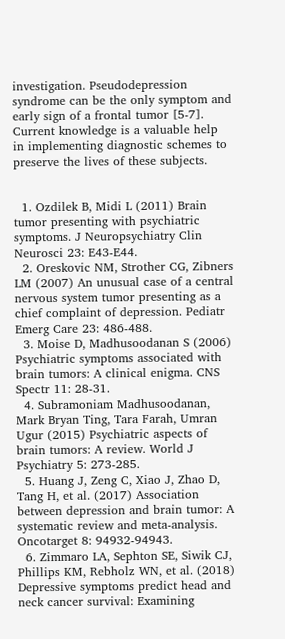investigation. Pseudodepression syndrome can be the only symptom and early sign of a frontal tumor [5-7]. Current knowledge is a valuable help in implementing diagnostic schemes to preserve the lives of these subjects.


  1. Ozdilek B, Midi L (2011) Brain tumor presenting with psychiatric symptoms. J Neuropsychiatry Clin Neurosci 23: E43-E44.
  2. Oreskovic NM, Strother CG, Zibners LM (2007) An unusual case of a central nervous system tumor presenting as a chief complaint of depression. Pediatr Emerg Care 23: 486-488.
  3. Moise D, Madhusoodanan S (2006) Psychiatric symptoms associated with brain tumors: A clinical enigma. CNS Spectr 11: 28-31.
  4. Subramoniam Madhusoodanan, Mark Bryan Ting, Tara Farah, Umran Ugur (2015) Psychiatric aspects of brain tumors: A review. World J Psychiatry 5: 273-285.
  5. Huang J, Zeng C, Xiao J, Zhao D, Tang H, et al. (2017) Association between depression and brain tumor: A systematic review and meta-analysis. Oncotarget 8: 94932-94943.
  6. Zimmaro LA, Sephton SE, Siwik CJ, Phillips KM, Rebholz WN, et al. (2018) Depressive symptoms predict head and neck cancer survival: Examining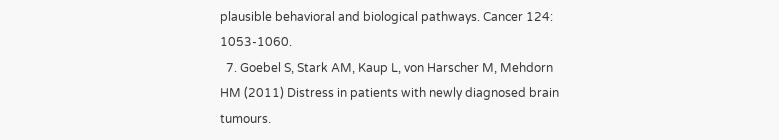plausible behavioral and biological pathways. Cancer 124: 1053-1060.
  7. Goebel S, Stark AM, Kaup L, von Harscher M, Mehdorn HM (2011) Distress in patients with newly diagnosed brain tumours.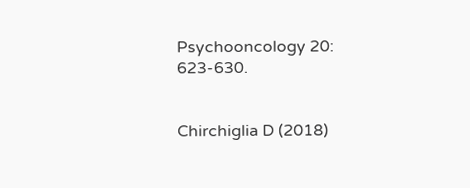Psychooncology 20: 623-630.


Chirchiglia D (2018)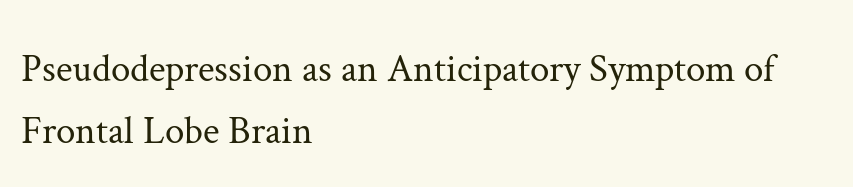Pseudodepression as an Anticipatory Symptom of Frontal Lobe Brain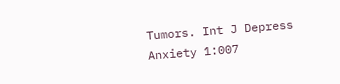Tumors. Int J Depress Anxiety 1:007